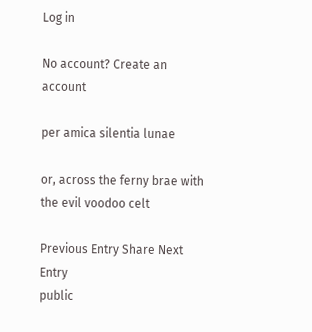Log in

No account? Create an account

per amica silentia lunae

or, across the ferny brae with the evil voodoo celt

Previous Entry Share Next Entry
public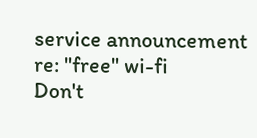service announcement re: "free" wi-fi
Don't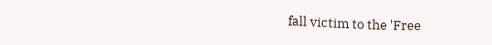fall victim to the 'Free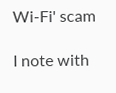Wi-Fi' scam

I note with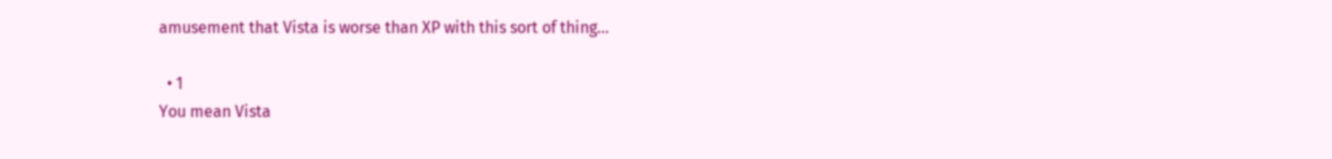amusement that Vista is worse than XP with this sort of thing...

  • 1
You mean Vista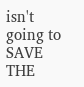isn't going to SAVE THE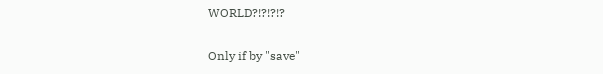WORLD?!?!?!?


Only if by "save"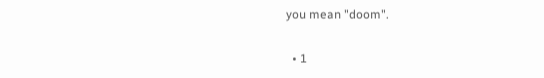you mean "doom".

  • 1